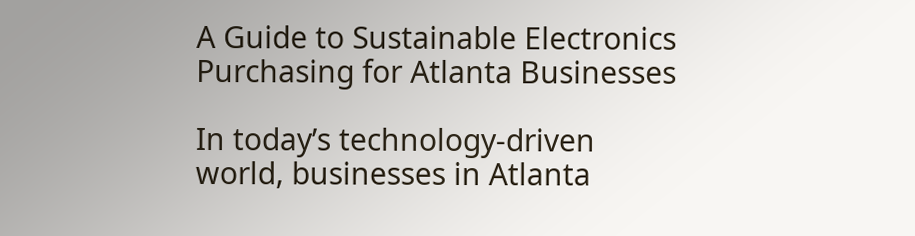A Guide to Sustainable Electronics Purchasing for Atlanta Businesses

In today’s technology-driven world, businesses in Atlanta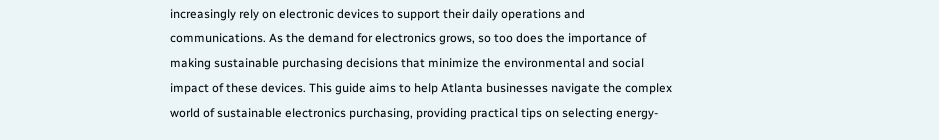increasingly rely on electronic devices to support their daily operations and communications. As the demand for electronics grows, so too does the importance of making sustainable purchasing decisions that minimize the environmental and social impact of these devices. This guide aims to help Atlanta businesses navigate the complex world of sustainable electronics purchasing, providing practical tips on selecting energy-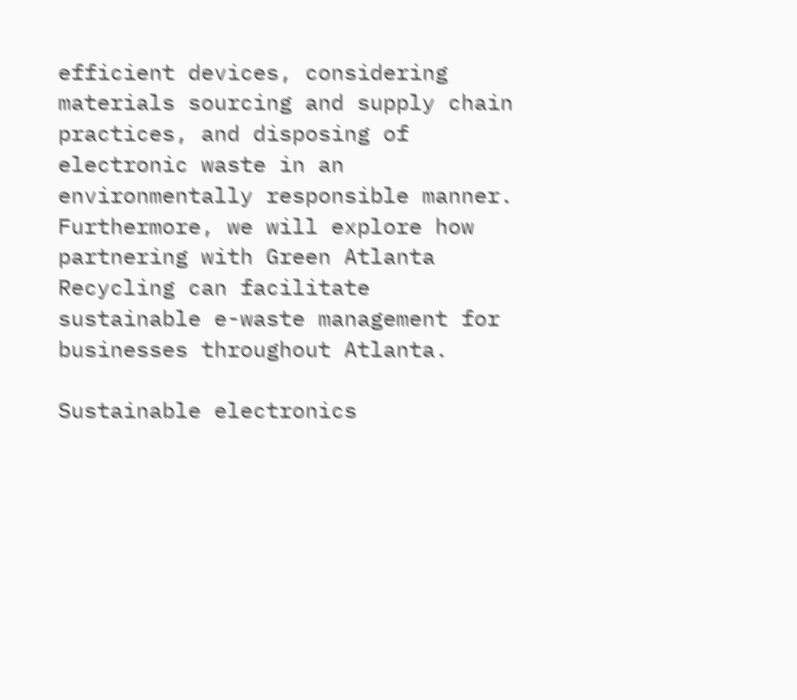efficient devices, considering materials sourcing and supply chain practices, and disposing of electronic waste in an environmentally responsible manner. Furthermore, we will explore how partnering with Green Atlanta Recycling can facilitate sustainable e-waste management for businesses throughout Atlanta.

Sustainable electronics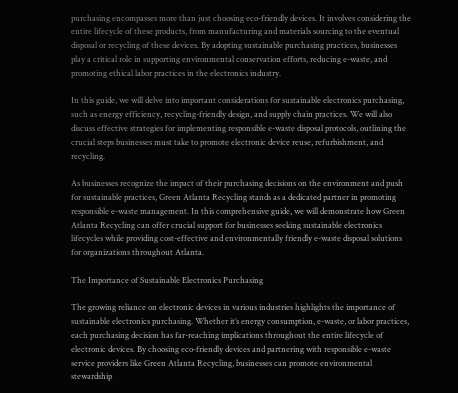purchasing encompasses more than just choosing eco-friendly devices. It involves considering the entire lifecycle of these products, from manufacturing and materials sourcing to the eventual disposal or recycling of these devices. By adopting sustainable purchasing practices, businesses play a critical role in supporting environmental conservation efforts, reducing e-waste, and promoting ethical labor practices in the electronics industry.

In this guide, we will delve into important considerations for sustainable electronics purchasing, such as energy efficiency, recycling-friendly design, and supply chain practices. We will also discuss effective strategies for implementing responsible e-waste disposal protocols, outlining the crucial steps businesses must take to promote electronic device reuse, refurbishment, and recycling.

As businesses recognize the impact of their purchasing decisions on the environment and push for sustainable practices, Green Atlanta Recycling stands as a dedicated partner in promoting responsible e-waste management. In this comprehensive guide, we will demonstrate how Green Atlanta Recycling can offer crucial support for businesses seeking sustainable electronics lifecycles while providing cost-effective and environmentally friendly e-waste disposal solutions for organizations throughout Atlanta.

The Importance of Sustainable Electronics Purchasing

The growing reliance on electronic devices in various industries highlights the importance of sustainable electronics purchasing. Whether it’s energy consumption, e-waste, or labor practices, each purchasing decision has far-reaching implications throughout the entire lifecycle of electronic devices. By choosing eco-friendly devices and partnering with responsible e-waste service providers like Green Atlanta Recycling, businesses can promote environmental stewardship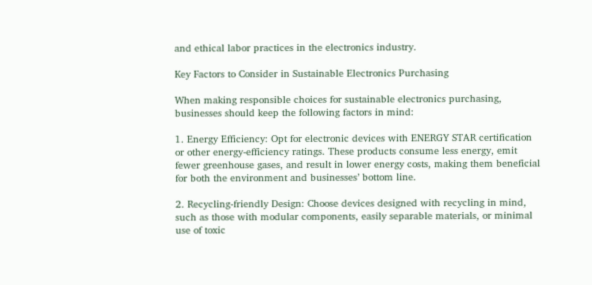and ethical labor practices in the electronics industry.

Key Factors to Consider in Sustainable Electronics Purchasing

When making responsible choices for sustainable electronics purchasing, businesses should keep the following factors in mind:

1. Energy Efficiency: Opt for electronic devices with ENERGY STAR certification or other energy-efficiency ratings. These products consume less energy, emit fewer greenhouse gases, and result in lower energy costs, making them beneficial for both the environment and businesses’ bottom line.

2. Recycling-friendly Design: Choose devices designed with recycling in mind, such as those with modular components, easily separable materials, or minimal use of toxic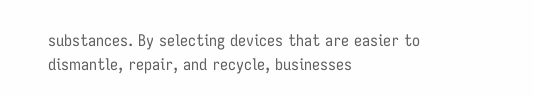substances. By selecting devices that are easier to dismantle, repair, and recycle, businesses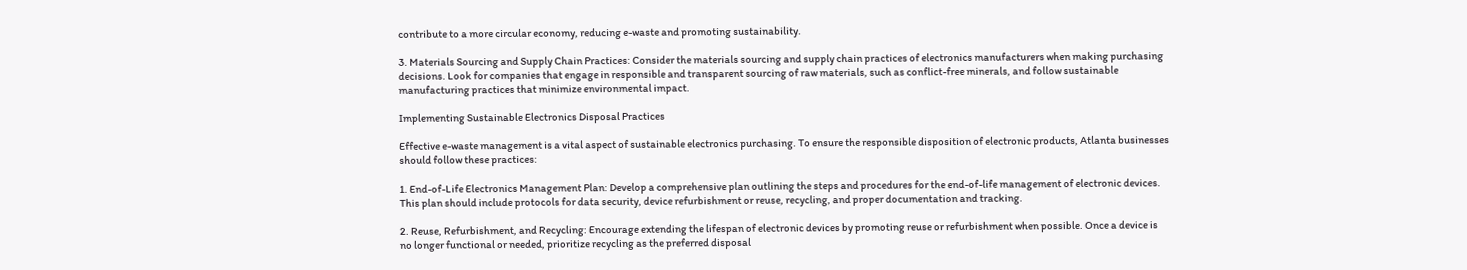contribute to a more circular economy, reducing e-waste and promoting sustainability.

3. Materials Sourcing and Supply Chain Practices: Consider the materials sourcing and supply chain practices of electronics manufacturers when making purchasing decisions. Look for companies that engage in responsible and transparent sourcing of raw materials, such as conflict-free minerals, and follow sustainable manufacturing practices that minimize environmental impact.

Implementing Sustainable Electronics Disposal Practices

Effective e-waste management is a vital aspect of sustainable electronics purchasing. To ensure the responsible disposition of electronic products, Atlanta businesses should follow these practices:

1. End-of-Life Electronics Management Plan: Develop a comprehensive plan outlining the steps and procedures for the end-of-life management of electronic devices. This plan should include protocols for data security, device refurbishment or reuse, recycling, and proper documentation and tracking.

2. Reuse, Refurbishment, and Recycling: Encourage extending the lifespan of electronic devices by promoting reuse or refurbishment when possible. Once a device is no longer functional or needed, prioritize recycling as the preferred disposal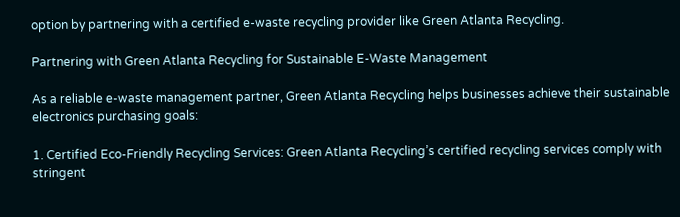option by partnering with a certified e-waste recycling provider like Green Atlanta Recycling.

Partnering with Green Atlanta Recycling for Sustainable E-Waste Management

As a reliable e-waste management partner, Green Atlanta Recycling helps businesses achieve their sustainable electronics purchasing goals:

1. Certified Eco-Friendly Recycling Services: Green Atlanta Recycling’s certified recycling services comply with stringent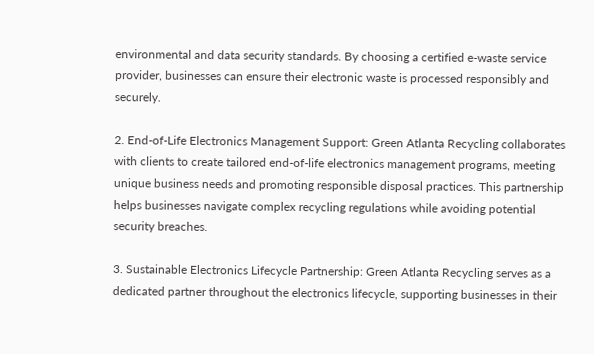environmental and data security standards. By choosing a certified e-waste service provider, businesses can ensure their electronic waste is processed responsibly and securely.

2. End-of-Life Electronics Management Support: Green Atlanta Recycling collaborates with clients to create tailored end-of-life electronics management programs, meeting unique business needs and promoting responsible disposal practices. This partnership helps businesses navigate complex recycling regulations while avoiding potential security breaches.

3. Sustainable Electronics Lifecycle Partnership: Green Atlanta Recycling serves as a dedicated partner throughout the electronics lifecycle, supporting businesses in their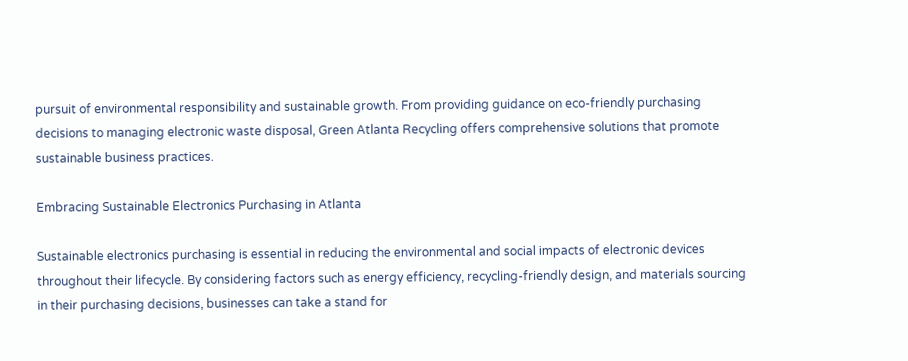pursuit of environmental responsibility and sustainable growth. From providing guidance on eco-friendly purchasing decisions to managing electronic waste disposal, Green Atlanta Recycling offers comprehensive solutions that promote sustainable business practices.

Embracing Sustainable Electronics Purchasing in Atlanta

Sustainable electronics purchasing is essential in reducing the environmental and social impacts of electronic devices throughout their lifecycle. By considering factors such as energy efficiency, recycling-friendly design, and materials sourcing in their purchasing decisions, businesses can take a stand for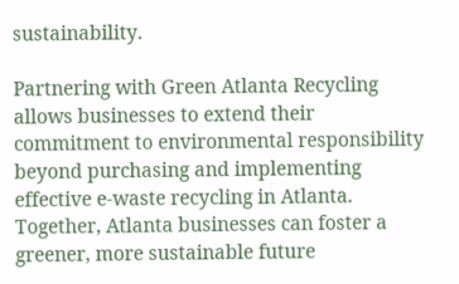sustainability.

Partnering with Green Atlanta Recycling allows businesses to extend their commitment to environmental responsibility beyond purchasing and implementing effective e-waste recycling in Atlanta. Together, Atlanta businesses can foster a greener, more sustainable future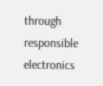through responsible electronics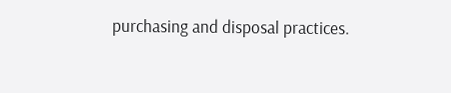purchasing and disposal practices.